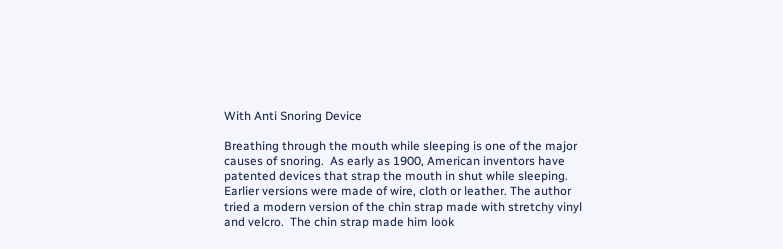With Anti Snoring Device

Breathing through the mouth while sleeping is one of the major causes of snoring.  As early as 1900, American inventors have patented devices that strap the mouth in shut while sleeping.  Earlier versions were made of wire, cloth or leather. The author tried a modern version of the chin strap made with stretchy vinyl and velcro.  The chin strap made him look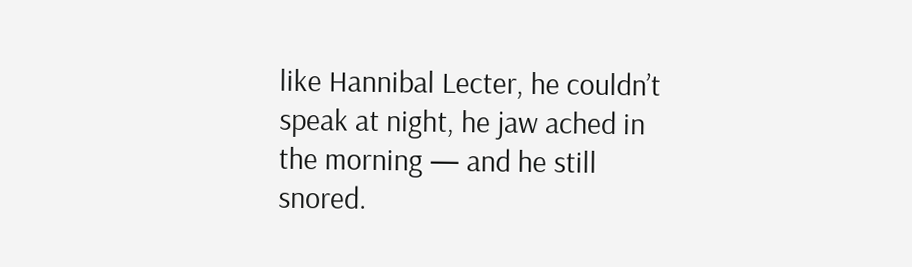like Hannibal Lecter, he couldn’t speak at night, he jaw ached in the morning — and he still snored.